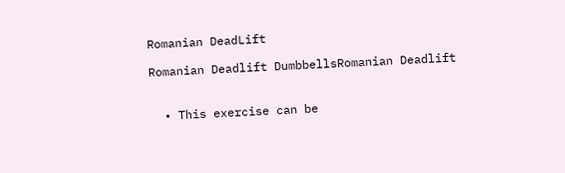Romanian DeadLift

Romanian Deadlift DumbbellsRomanian Deadlift


  • This exercise can be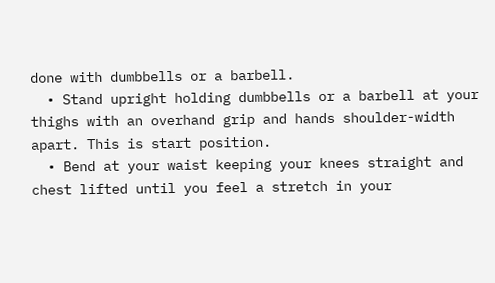done with dumbbells or a barbell.
  • Stand upright holding dumbbells or a barbell at your thighs with an overhand grip and hands shoulder-width apart. This is start position.
  • Bend at your waist keeping your knees straight and chest lifted until you feel a stretch in your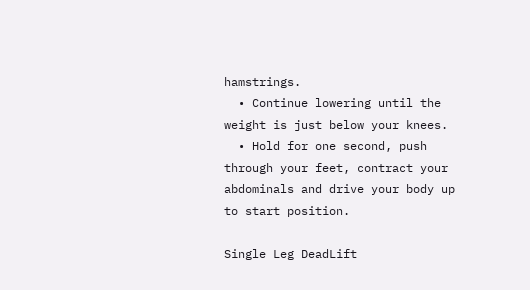hamstrings.
  • Continue lowering until the weight is just below your knees.
  • Hold for one second, push through your feet, contract your abdominals and drive your body up to start position.

Single Leg DeadLift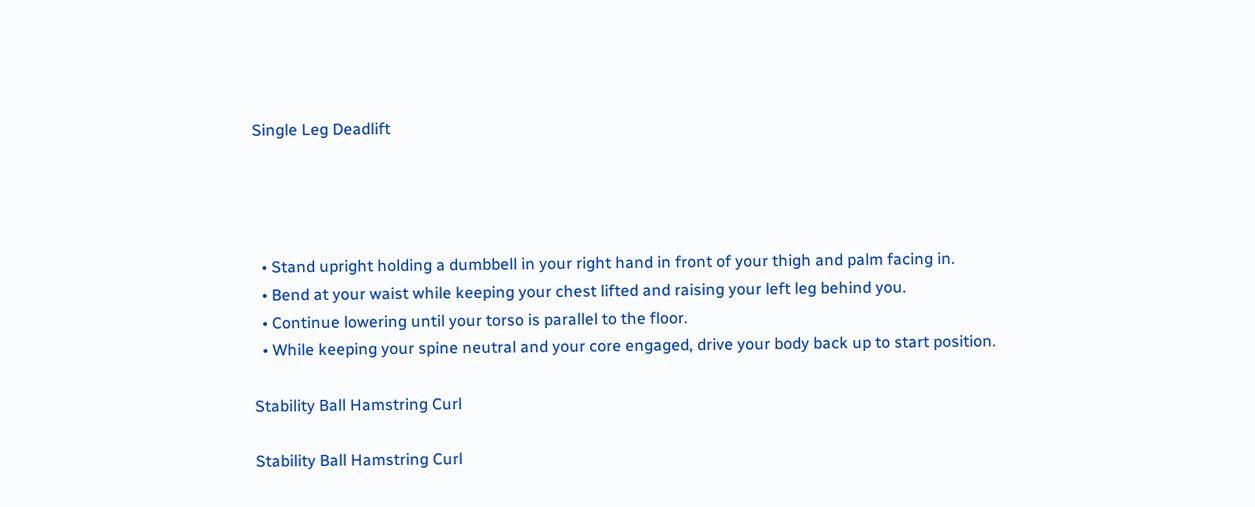Single Leg Deadlift




  • Stand upright holding a dumbbell in your right hand in front of your thigh and palm facing in.
  • Bend at your waist while keeping your chest lifted and raising your left leg behind you.
  • Continue lowering until your torso is parallel to the floor.
  • While keeping your spine neutral and your core engaged, drive your body back up to start position.

Stability Ball Hamstring Curl

Stability Ball Hamstring Curl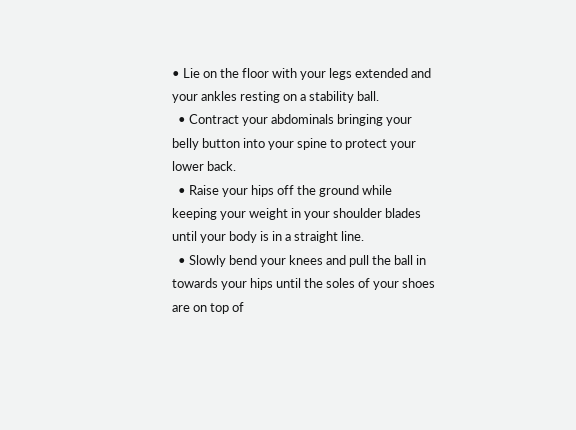• Lie on the floor with your legs extended and your ankles resting on a stability ball.
  • Contract your abdominals bringing your belly button into your spine to protect your lower back.
  • Raise your hips off the ground while keeping your weight in your shoulder blades until your body is in a straight line.
  • Slowly bend your knees and pull the ball in towards your hips until the soles of your shoes are on top of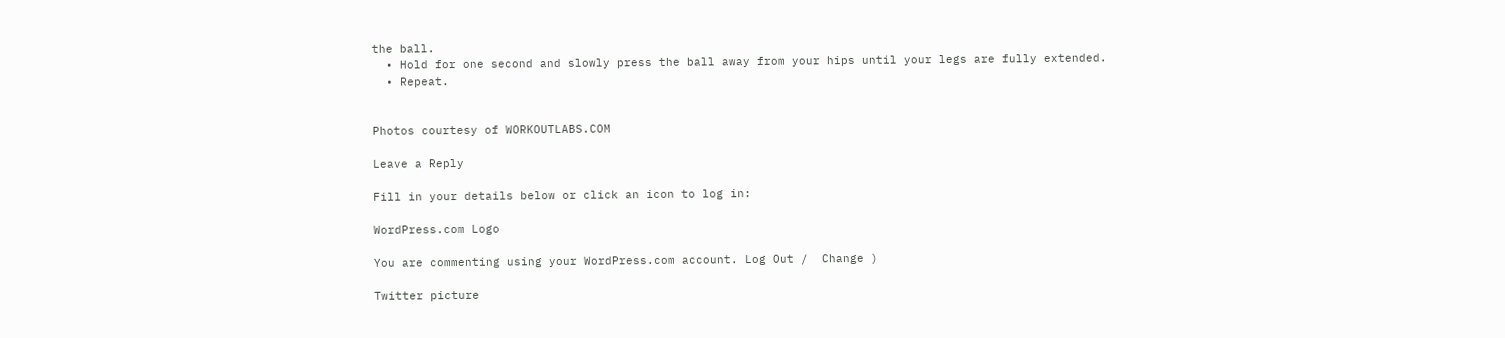the ball.
  • Hold for one second and slowly press the ball away from your hips until your legs are fully extended.
  • Repeat.


Photos courtesy of WORKOUTLABS.COM

Leave a Reply

Fill in your details below or click an icon to log in:

WordPress.com Logo

You are commenting using your WordPress.com account. Log Out /  Change )

Twitter picture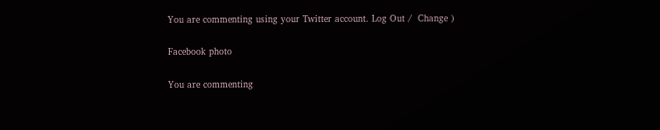You are commenting using your Twitter account. Log Out /  Change )

Facebook photo

You are commenting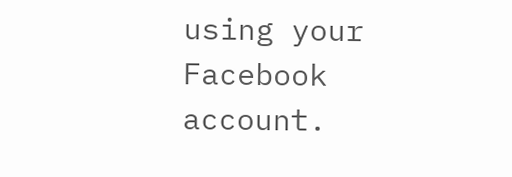using your Facebook account.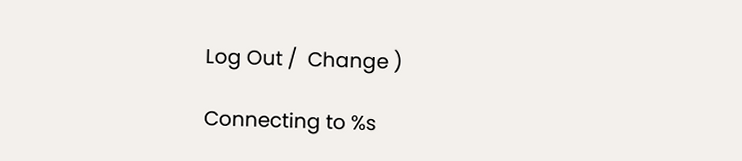Log Out /  Change )

Connecting to %s